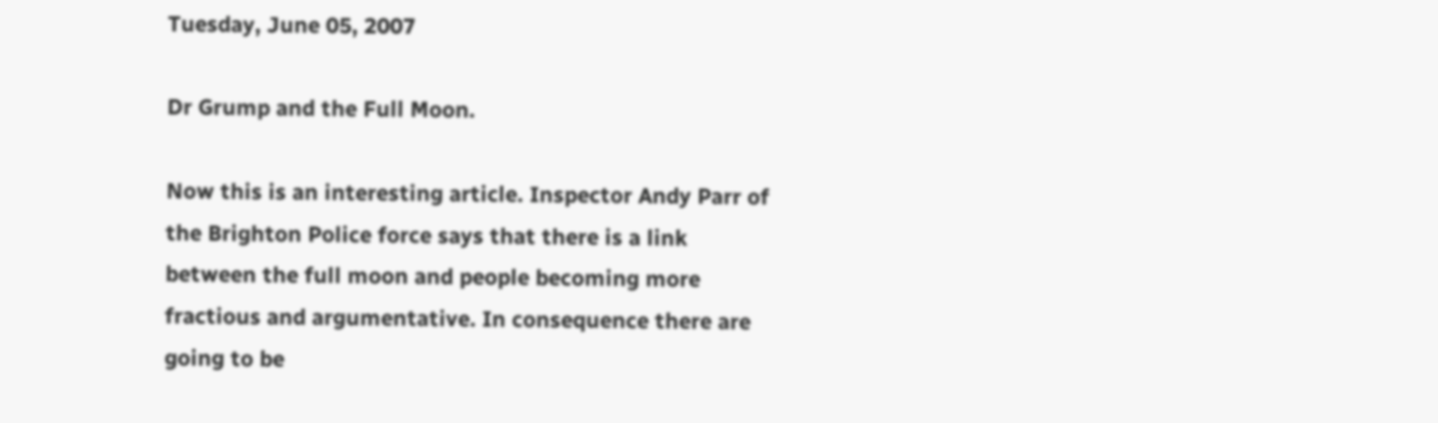Tuesday, June 05, 2007

Dr Grump and the Full Moon.

Now this is an interesting article. Inspector Andy Parr of the Brighton Police force says that there is a link between the full moon and people becoming more fractious and argumentative. In consequence there are going to be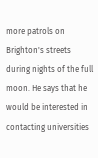more patrols on Brighton's streets during nights of the full moon. He says that he would be interested in contacting universities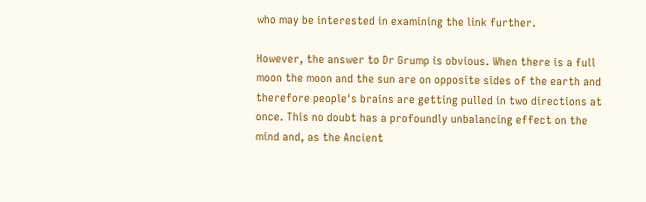who may be interested in examining the link further.

However, the answer to Dr Grump is obvious. When there is a full moon the moon and the sun are on opposite sides of the earth and therefore people's brains are getting pulled in two directions at once. This no doubt has a profoundly unbalancing effect on the mind and, as the Ancient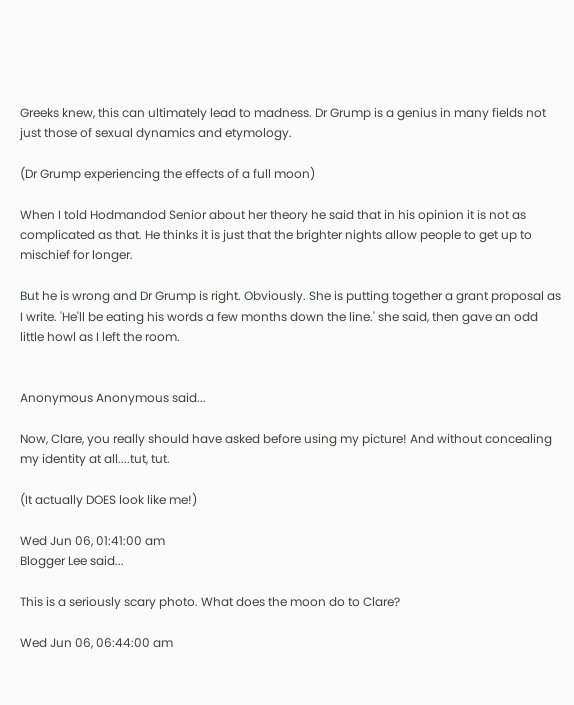Greeks knew, this can ultimately lead to madness. Dr Grump is a genius in many fields not just those of sexual dynamics and etymology.

(Dr Grump experiencing the effects of a full moon)

When I told Hodmandod Senior about her theory he said that in his opinion it is not as complicated as that. He thinks it is just that the brighter nights allow people to get up to mischief for longer.

But he is wrong and Dr Grump is right. Obviously. She is putting together a grant proposal as I write. 'He'll be eating his words a few months down the line.' she said, then gave an odd little howl as I left the room.


Anonymous Anonymous said...

Now, Clare, you really should have asked before using my picture! And without concealing my identity at all....tut, tut.

(It actually DOES look like me!)

Wed Jun 06, 01:41:00 am
Blogger Lee said...

This is a seriously scary photo. What does the moon do to Clare?

Wed Jun 06, 06:44:00 am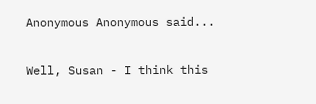Anonymous Anonymous said...

Well, Susan - I think this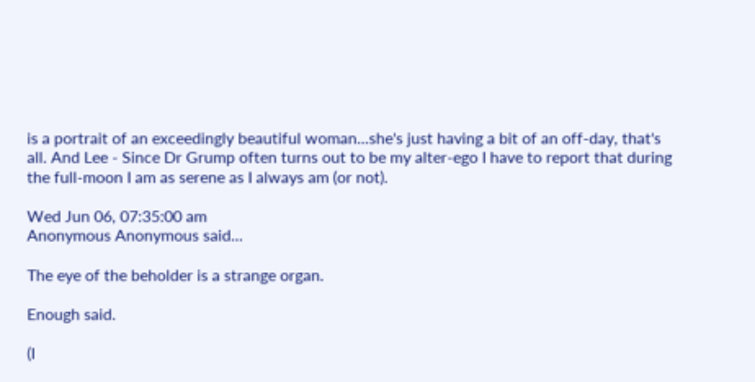is a portrait of an exceedingly beautiful woman...she's just having a bit of an off-day, that's all. And Lee - Since Dr Grump often turns out to be my alter-ego I have to report that during the full-moon I am as serene as I always am (or not).

Wed Jun 06, 07:35:00 am
Anonymous Anonymous said...

The eye of the beholder is a strange organ.

Enough said.

(I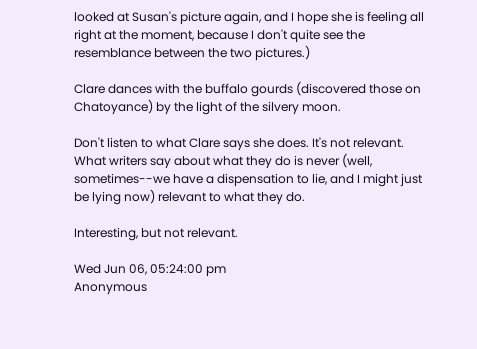looked at Susan's picture again, and I hope she is feeling all right at the moment, because I don't quite see the resemblance between the two pictures.)

Clare dances with the buffalo gourds (discovered those on Chatoyance) by the light of the silvery moon.

Don't listen to what Clare says she does. It's not relevant. What writers say about what they do is never (well, sometimes--we have a dispensation to lie, and I might just be lying now) relevant to what they do.

Interesting, but not relevant.

Wed Jun 06, 05:24:00 pm
Anonymous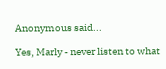Anonymous said...

Yes, Marly - never listen to what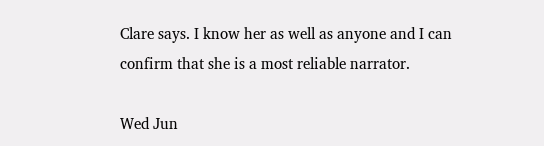Clare says. I know her as well as anyone and I can confirm that she is a most reliable narrator.

Wed Jun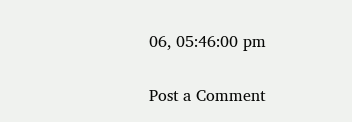06, 05:46:00 pm

Post a Comment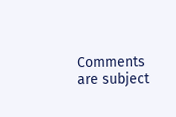Comments are subject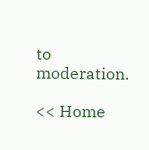to moderation.

<< Home